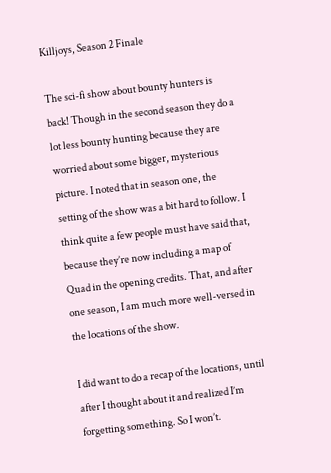Killjoys, Season 2 Finale

The sci-fi show about bounty hunters is back! Though in the second season they do a lot less bounty hunting because they are worried about some bigger, mysterious picture. I noted that in season one, the setting of the show was a bit hard to follow. I think quite a few people must have said that, because they’re now including a map of Quad in the opening credits. That, and after one season, I am much more well-versed in the locations of the show.

I did want to do a recap of the locations, until after I thought about it and realized I’m forgetting something. So I won’t.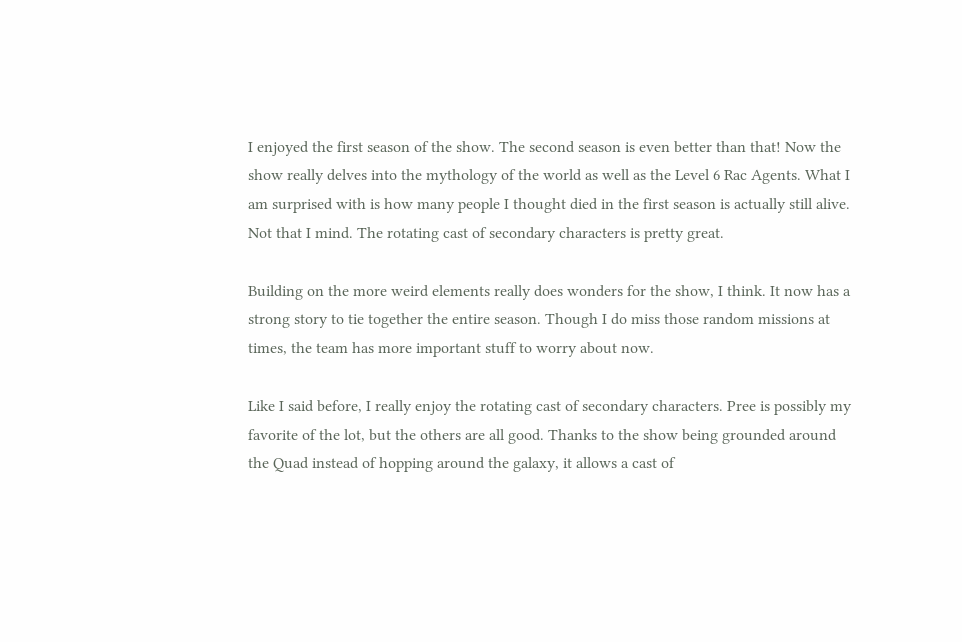I enjoyed the first season of the show. The second season is even better than that! Now the show really delves into the mythology of the world as well as the Level 6 Rac Agents. What I am surprised with is how many people I thought died in the first season is actually still alive. Not that I mind. The rotating cast of secondary characters is pretty great.

Building on the more weird elements really does wonders for the show, I think. It now has a strong story to tie together the entire season. Though I do miss those random missions at times, the team has more important stuff to worry about now.

Like I said before, I really enjoy the rotating cast of secondary characters. Pree is possibly my favorite of the lot, but the others are all good. Thanks to the show being grounded around the Quad instead of hopping around the galaxy, it allows a cast of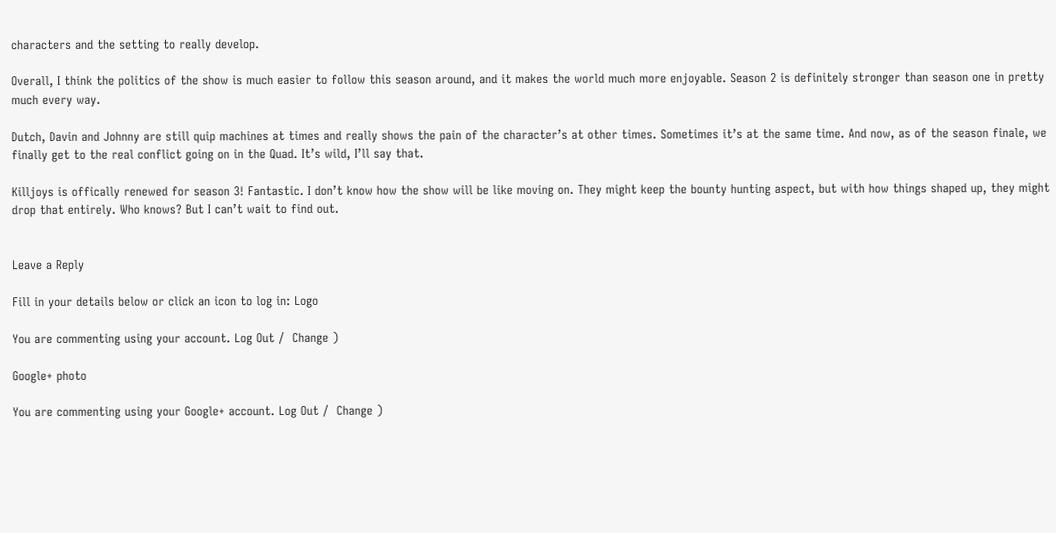characters and the setting to really develop.

Overall, I think the politics of the show is much easier to follow this season around, and it makes the world much more enjoyable. Season 2 is definitely stronger than season one in pretty much every way.

Dutch, Davin and Johnny are still quip machines at times and really shows the pain of the character’s at other times. Sometimes it’s at the same time. And now, as of the season finale, we finally get to the real conflict going on in the Quad. It’s wild, I’ll say that.

Killjoys is offically renewed for season 3! Fantastic. I don’t know how the show will be like moving on. They might keep the bounty hunting aspect, but with how things shaped up, they might drop that entirely. Who knows? But I can’t wait to find out.


Leave a Reply

Fill in your details below or click an icon to log in: Logo

You are commenting using your account. Log Out /  Change )

Google+ photo

You are commenting using your Google+ account. Log Out /  Change )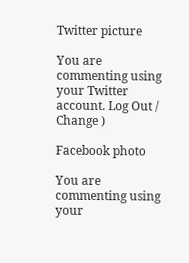Twitter picture

You are commenting using your Twitter account. Log Out /  Change )

Facebook photo

You are commenting using your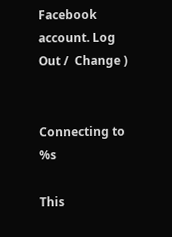Facebook account. Log Out /  Change )


Connecting to %s

This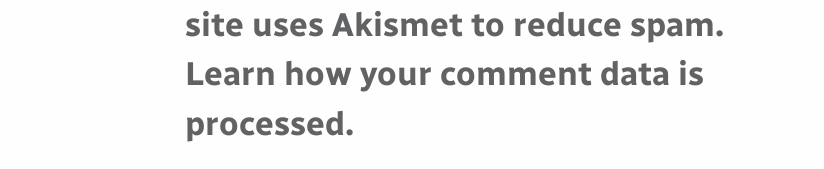site uses Akismet to reduce spam. Learn how your comment data is processed.